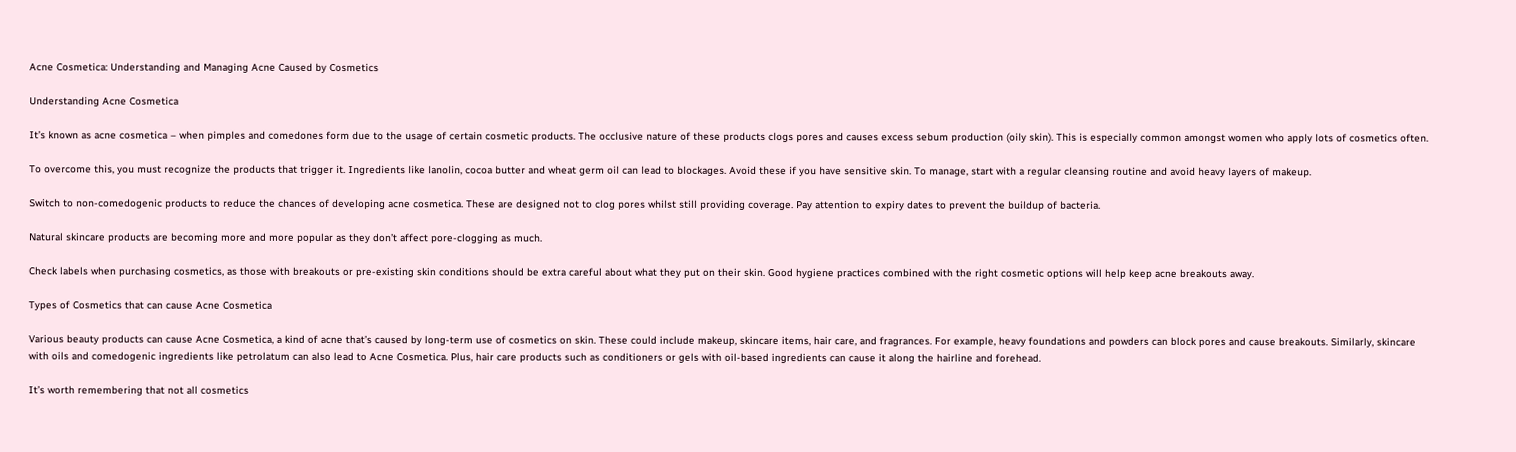Acne Cosmetica: Understanding and Managing Acne Caused by Cosmetics

Understanding Acne Cosmetica

It’s known as acne cosmetica – when pimples and comedones form due to the usage of certain cosmetic products. The occlusive nature of these products clogs pores and causes excess sebum production (oily skin). This is especially common amongst women who apply lots of cosmetics often.

To overcome this, you must recognize the products that trigger it. Ingredients like lanolin, cocoa butter and wheat germ oil can lead to blockages. Avoid these if you have sensitive skin. To manage, start with a regular cleansing routine and avoid heavy layers of makeup.

Switch to non-comedogenic products to reduce the chances of developing acne cosmetica. These are designed not to clog pores whilst still providing coverage. Pay attention to expiry dates to prevent the buildup of bacteria.

Natural skincare products are becoming more and more popular as they don’t affect pore-clogging as much.

Check labels when purchasing cosmetics, as those with breakouts or pre-existing skin conditions should be extra careful about what they put on their skin. Good hygiene practices combined with the right cosmetic options will help keep acne breakouts away.

Types of Cosmetics that can cause Acne Cosmetica

Various beauty products can cause Acne Cosmetica, a kind of acne that’s caused by long-term use of cosmetics on skin. These could include makeup, skincare items, hair care, and fragrances. For example, heavy foundations and powders can block pores and cause breakouts. Similarly, skincare with oils and comedogenic ingredients like petrolatum can also lead to Acne Cosmetica. Plus, hair care products such as conditioners or gels with oil-based ingredients can cause it along the hairline and forehead.

It’s worth remembering that not all cosmetics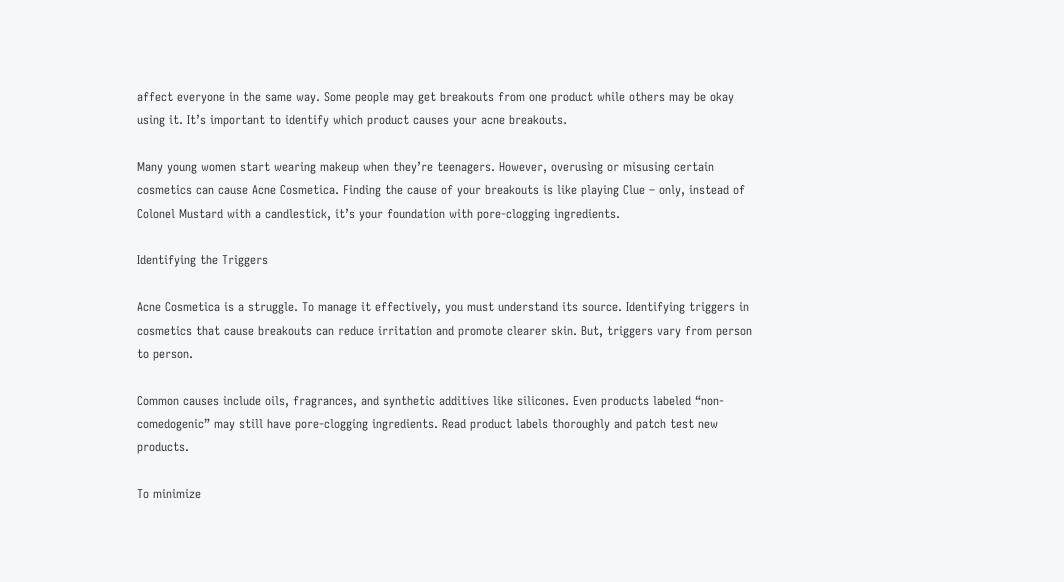affect everyone in the same way. Some people may get breakouts from one product while others may be okay using it. It’s important to identify which product causes your acne breakouts.

Many young women start wearing makeup when they’re teenagers. However, overusing or misusing certain cosmetics can cause Acne Cosmetica. Finding the cause of your breakouts is like playing Clue – only, instead of Colonel Mustard with a candlestick, it’s your foundation with pore-clogging ingredients.

Identifying the Triggers

Acne Cosmetica is a struggle. To manage it effectively, you must understand its source. Identifying triggers in cosmetics that cause breakouts can reduce irritation and promote clearer skin. But, triggers vary from person to person.

Common causes include oils, fragrances, and synthetic additives like silicones. Even products labeled “non-comedogenic” may still have pore-clogging ingredients. Read product labels thoroughly and patch test new products.

To minimize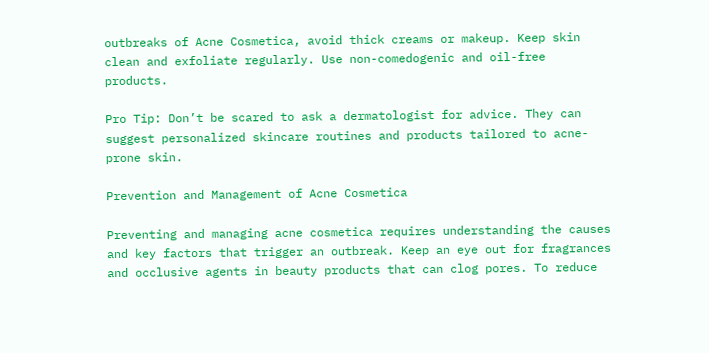outbreaks of Acne Cosmetica, avoid thick creams or makeup. Keep skin clean and exfoliate regularly. Use non-comedogenic and oil-free products.

Pro Tip: Don’t be scared to ask a dermatologist for advice. They can suggest personalized skincare routines and products tailored to acne-prone skin.

Prevention and Management of Acne Cosmetica

Preventing and managing acne cosmetica requires understanding the causes and key factors that trigger an outbreak. Keep an eye out for fragrances and occlusive agents in beauty products that can clog pores. To reduce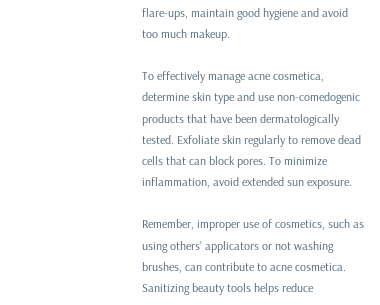flare-ups, maintain good hygiene and avoid too much makeup.

To effectively manage acne cosmetica, determine skin type and use non-comedogenic products that have been dermatologically tested. Exfoliate skin regularly to remove dead cells that can block pores. To minimize inflammation, avoid extended sun exposure.

Remember, improper use of cosmetics, such as using others’ applicators or not washing brushes, can contribute to acne cosmetica. Sanitizing beauty tools helps reduce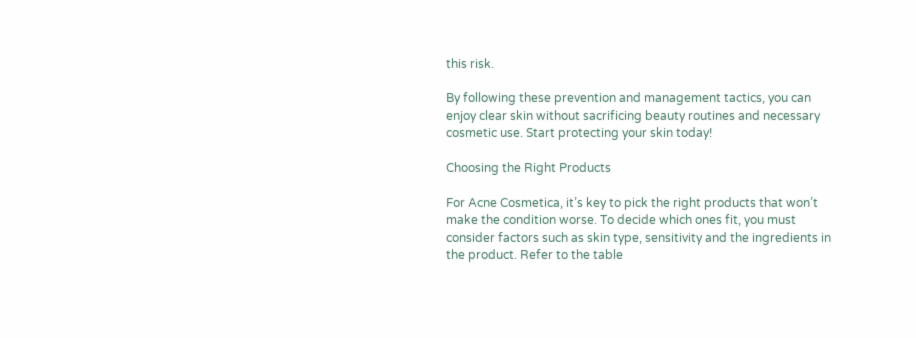this risk.

By following these prevention and management tactics, you can enjoy clear skin without sacrificing beauty routines and necessary cosmetic use. Start protecting your skin today!

Choosing the Right Products

For Acne Cosmetica, it’s key to pick the right products that won’t make the condition worse. To decide which ones fit, you must consider factors such as skin type, sensitivity and the ingredients in the product. Refer to the table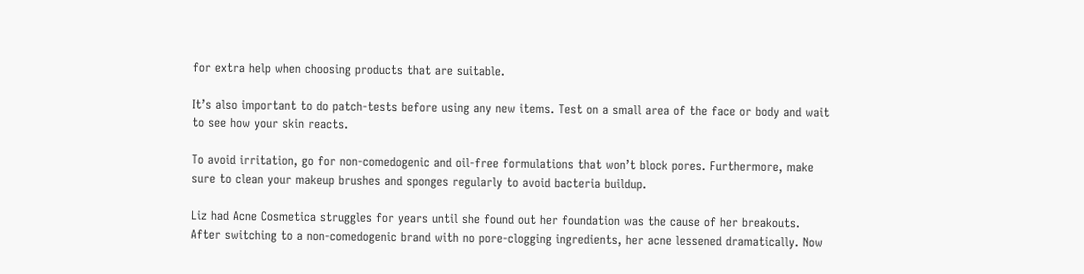for extra help when choosing products that are suitable.

It’s also important to do patch-tests before using any new items. Test on a small area of the face or body and wait to see how your skin reacts.

To avoid irritation, go for non-comedogenic and oil-free formulations that won’t block pores. Furthermore, make sure to clean your makeup brushes and sponges regularly to avoid bacteria buildup.

Liz had Acne Cosmetica struggles for years until she found out her foundation was the cause of her breakouts. After switching to a non-comedogenic brand with no pore-clogging ingredients, her acne lessened dramatically. Now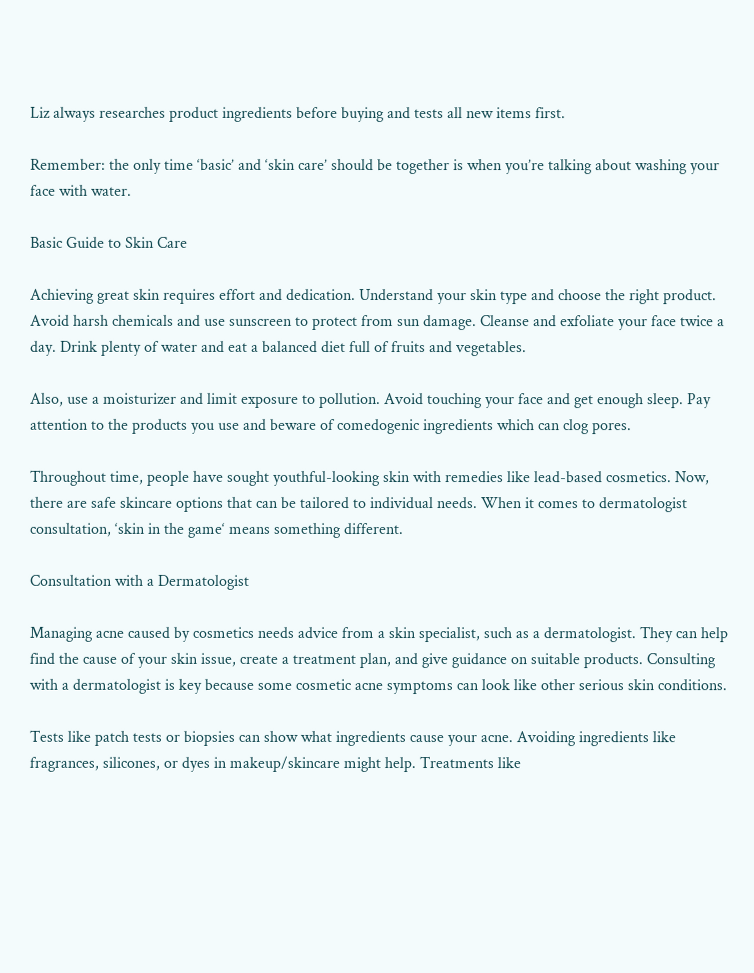Liz always researches product ingredients before buying and tests all new items first.

Remember: the only time ‘basic’ and ‘skin care’ should be together is when you’re talking about washing your face with water.

Basic Guide to Skin Care

Achieving great skin requires effort and dedication. Understand your skin type and choose the right product. Avoid harsh chemicals and use sunscreen to protect from sun damage. Cleanse and exfoliate your face twice a day. Drink plenty of water and eat a balanced diet full of fruits and vegetables.

Also, use a moisturizer and limit exposure to pollution. Avoid touching your face and get enough sleep. Pay attention to the products you use and beware of comedogenic ingredients which can clog pores.

Throughout time, people have sought youthful-looking skin with remedies like lead-based cosmetics. Now, there are safe skincare options that can be tailored to individual needs. When it comes to dermatologist consultation, ‘skin in the game‘ means something different.

Consultation with a Dermatologist

Managing acne caused by cosmetics needs advice from a skin specialist, such as a dermatologist. They can help find the cause of your skin issue, create a treatment plan, and give guidance on suitable products. Consulting with a dermatologist is key because some cosmetic acne symptoms can look like other serious skin conditions.

Tests like patch tests or biopsies can show what ingredients cause your acne. Avoiding ingredients like fragrances, silicones, or dyes in makeup/skincare might help. Treatments like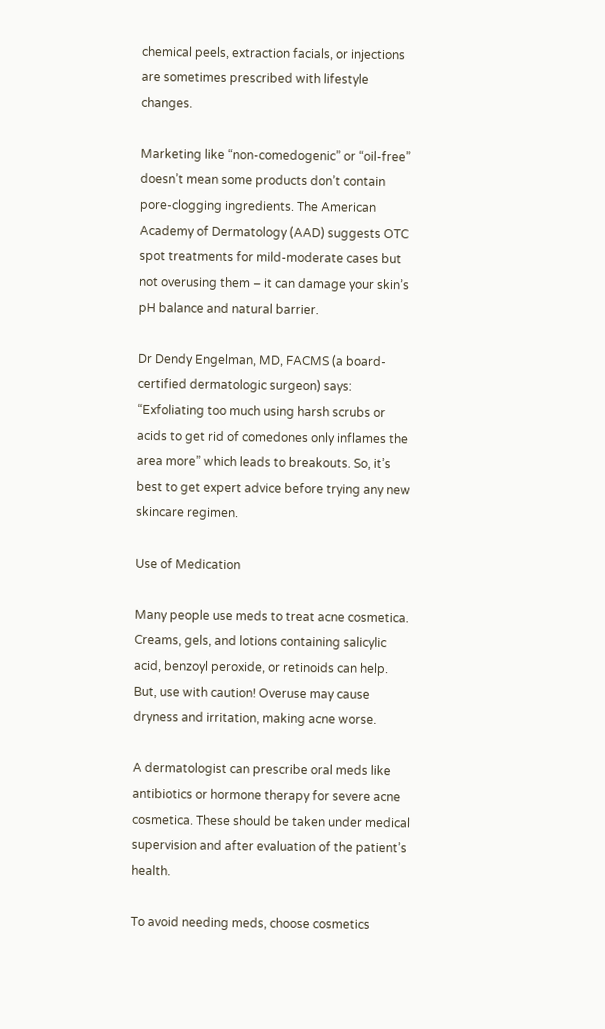chemical peels, extraction facials, or injections are sometimes prescribed with lifestyle changes.

Marketing like “non-comedogenic” or “oil-free” doesn’t mean some products don’t contain pore-clogging ingredients. The American Academy of Dermatology (AAD) suggests OTC spot treatments for mild-moderate cases but not overusing them – it can damage your skin’s pH balance and natural barrier.

Dr Dendy Engelman, MD, FACMS (a board-certified dermatologic surgeon) says: “Exfoliating too much using harsh scrubs or acids to get rid of comedones only inflames the area more” which leads to breakouts. So, it’s best to get expert advice before trying any new skincare regimen.

Use of Medication

Many people use meds to treat acne cosmetica. Creams, gels, and lotions containing salicylic acid, benzoyl peroxide, or retinoids can help. But, use with caution! Overuse may cause dryness and irritation, making acne worse.

A dermatologist can prescribe oral meds like antibiotics or hormone therapy for severe acne cosmetica. These should be taken under medical supervision and after evaluation of the patient’s health.

To avoid needing meds, choose cosmetics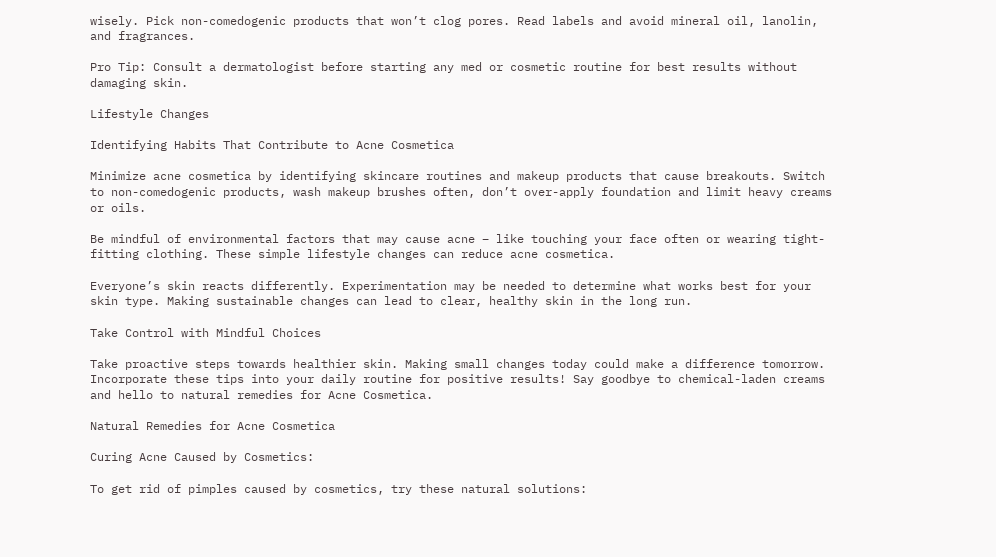wisely. Pick non-comedogenic products that won’t clog pores. Read labels and avoid mineral oil, lanolin, and fragrances.

Pro Tip: Consult a dermatologist before starting any med or cosmetic routine for best results without damaging skin.

Lifestyle Changes

Identifying Habits That Contribute to Acne Cosmetica

Minimize acne cosmetica by identifying skincare routines and makeup products that cause breakouts. Switch to non-comedogenic products, wash makeup brushes often, don’t over-apply foundation and limit heavy creams or oils.

Be mindful of environmental factors that may cause acne – like touching your face often or wearing tight-fitting clothing. These simple lifestyle changes can reduce acne cosmetica.

Everyone’s skin reacts differently. Experimentation may be needed to determine what works best for your skin type. Making sustainable changes can lead to clear, healthy skin in the long run.

Take Control with Mindful Choices

Take proactive steps towards healthier skin. Making small changes today could make a difference tomorrow. Incorporate these tips into your daily routine for positive results! Say goodbye to chemical-laden creams and hello to natural remedies for Acne Cosmetica.

Natural Remedies for Acne Cosmetica

Curing Acne Caused by Cosmetics:

To get rid of pimples caused by cosmetics, try these natural solutions: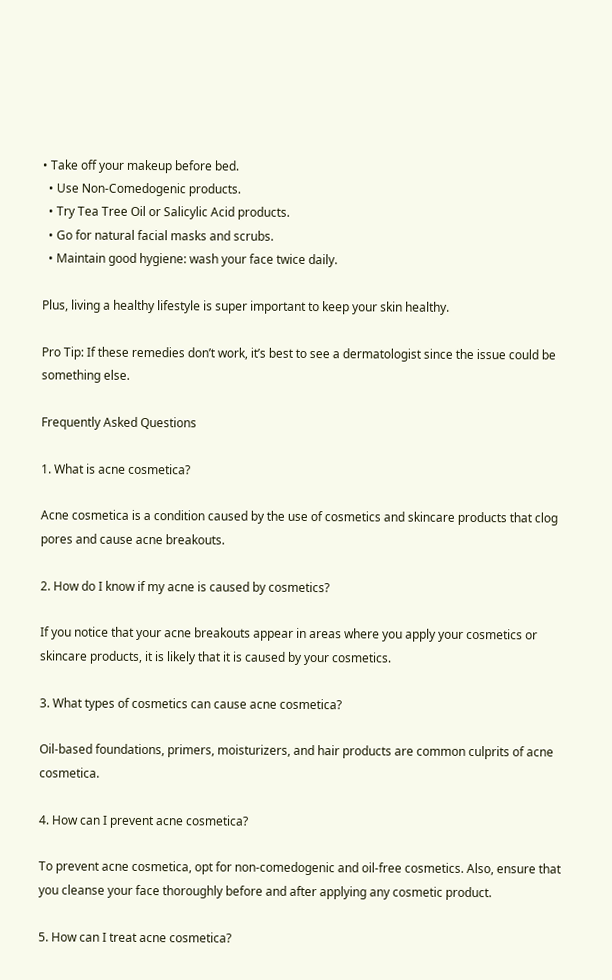• Take off your makeup before bed.
  • Use Non-Comedogenic products.
  • Try Tea Tree Oil or Salicylic Acid products.
  • Go for natural facial masks and scrubs.
  • Maintain good hygiene: wash your face twice daily.

Plus, living a healthy lifestyle is super important to keep your skin healthy.

Pro Tip: If these remedies don’t work, it’s best to see a dermatologist since the issue could be something else.

Frequently Asked Questions

1. What is acne cosmetica?

Acne cosmetica is a condition caused by the use of cosmetics and skincare products that clog pores and cause acne breakouts.

2. How do I know if my acne is caused by cosmetics?

If you notice that your acne breakouts appear in areas where you apply your cosmetics or skincare products, it is likely that it is caused by your cosmetics.

3. What types of cosmetics can cause acne cosmetica?

Oil-based foundations, primers, moisturizers, and hair products are common culprits of acne cosmetica.

4. How can I prevent acne cosmetica?

To prevent acne cosmetica, opt for non-comedogenic and oil-free cosmetics. Also, ensure that you cleanse your face thoroughly before and after applying any cosmetic product.

5. How can I treat acne cosmetica?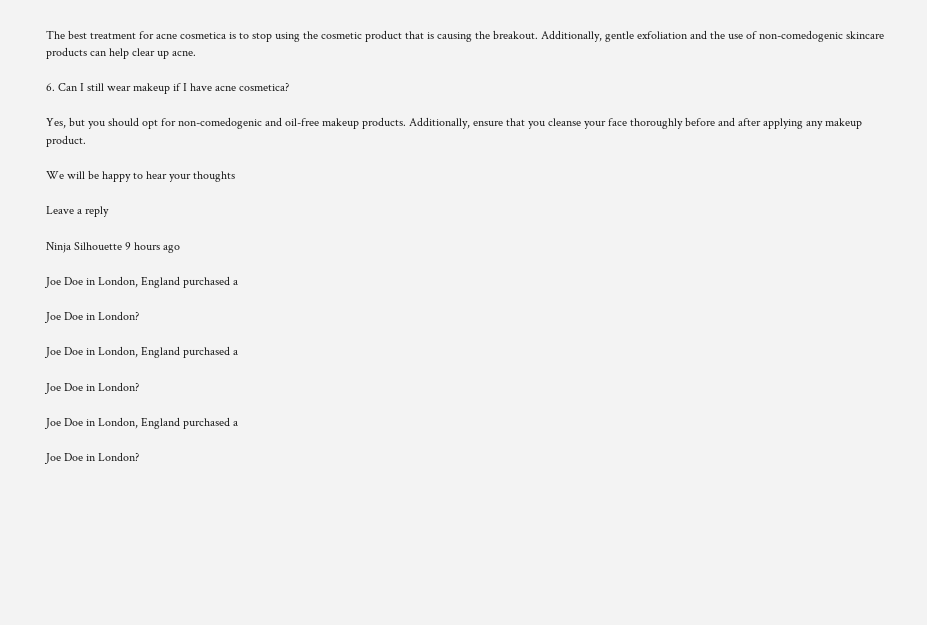The best treatment for acne cosmetica is to stop using the cosmetic product that is causing the breakout. Additionally, gentle exfoliation and the use of non-comedogenic skincare products can help clear up acne.

6. Can I still wear makeup if I have acne cosmetica?

Yes, but you should opt for non-comedogenic and oil-free makeup products. Additionally, ensure that you cleanse your face thoroughly before and after applying any makeup product.

We will be happy to hear your thoughts

Leave a reply

Ninja Silhouette 9 hours ago

Joe Doe in London, England purchased a

Joe Doe in London?

Joe Doe in London, England purchased a

Joe Doe in London?

Joe Doe in London, England purchased a

Joe Doe in London?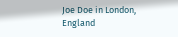Joe Doe in London, England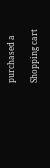purchased a

Shopping cart